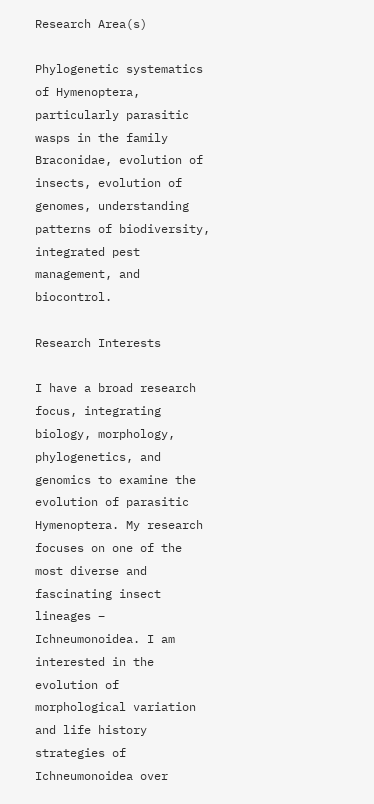Research Area(s)

Phylogenetic systematics of Hymenoptera, particularly parasitic wasps in the family Braconidae, evolution of insects, evolution of genomes, understanding patterns of biodiversity, integrated pest management, and biocontrol.

Research Interests

I have a broad research focus, integrating biology, morphology, phylogenetics, and genomics to examine the evolution of parasitic Hymenoptera. My research focuses on one of the most diverse and fascinating insect lineages – Ichneumonoidea. I am interested in the evolution of morphological variation and life history strategies of Ichneumonoidea over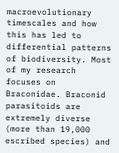macroevolutionary timescales and how this has led to differential patterns of biodiversity. Most of my research focuses on Braconidae. Braconid parasitoids are extremely diverse (more than 19,000 escribed species) and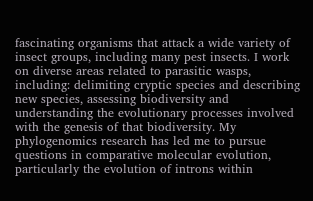fascinating organisms that attack a wide variety of insect groups, including many pest insects. I work on diverse areas related to parasitic wasps, including: delimiting cryptic species and describing new species, assessing biodiversity and understanding the evolutionary processes involved with the genesis of that biodiversity. My phylogenomics research has led me to pursue questions in comparative molecular evolution, particularly the evolution of introns within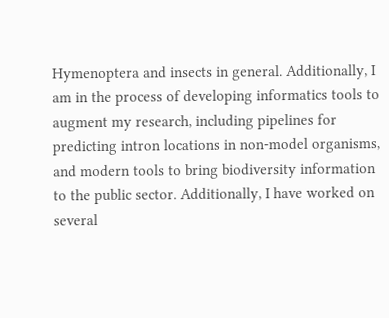Hymenoptera and insects in general. Additionally, I am in the process of developing informatics tools to augment my research, including pipelines for predicting intron locations in non-model organisms, and modern tools to bring biodiversity information to the public sector. Additionally, I have worked on several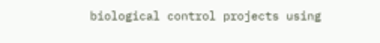biological control projects using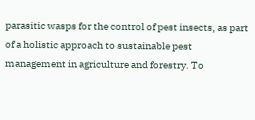parasitic wasps for the control of pest insects, as part of a holistic approach to sustainable pest management in agriculture and forestry. To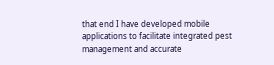that end I have developed mobile applications to facilitate integrated pest management and accurate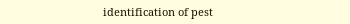identification of pest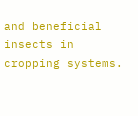and beneficial insects in cropping systems.